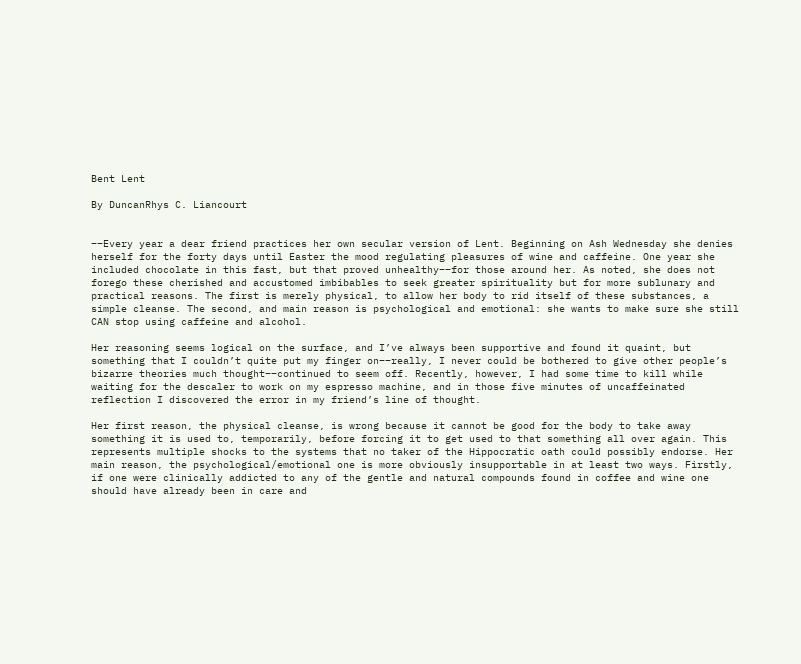Bent Lent

By DuncanRhys C. Liancourt


––Every year a dear friend practices her own secular version of Lent. Beginning on Ash Wednesday she denies herself for the forty days until Easter the mood regulating pleasures of wine and caffeine. One year she included chocolate in this fast, but that proved unhealthy––for those around her. As noted, she does not forego these cherished and accustomed imbibables to seek greater spirituality but for more sublunary and practical reasons. The first is merely physical, to allow her body to rid itself of these substances, a simple cleanse. The second, and main reason is psychological and emotional: she wants to make sure she still CAN stop using caffeine and alcohol.

Her reasoning seems logical on the surface, and I’ve always been supportive and found it quaint, but something that I couldn’t quite put my finger on––really, I never could be bothered to give other people’s bizarre theories much thought––continued to seem off. Recently, however, I had some time to kill while waiting for the descaler to work on my espresso machine, and in those five minutes of uncaffeinated reflection I discovered the error in my friend’s line of thought.

Her first reason, the physical cleanse, is wrong because it cannot be good for the body to take away something it is used to, temporarily, before forcing it to get used to that something all over again. This represents multiple shocks to the systems that no taker of the Hippocratic oath could possibly endorse. Her main reason, the psychological/emotional one is more obviously insupportable in at least two ways. Firstly, if one were clinically addicted to any of the gentle and natural compounds found in coffee and wine one should have already been in care and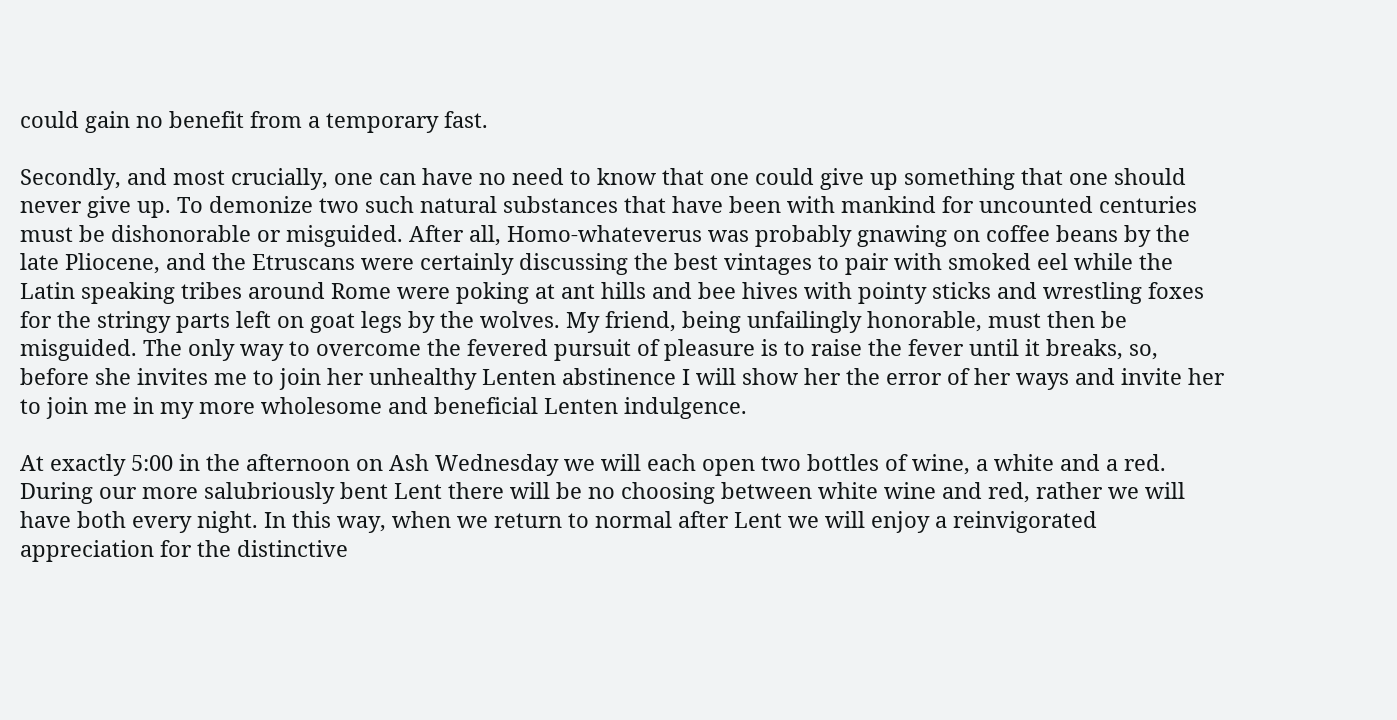could gain no benefit from a temporary fast.

Secondly, and most crucially, one can have no need to know that one could give up something that one should never give up. To demonize two such natural substances that have been with mankind for uncounted centuries must be dishonorable or misguided. After all, Homo-whateverus was probably gnawing on coffee beans by the late Pliocene, and the Etruscans were certainly discussing the best vintages to pair with smoked eel while the Latin speaking tribes around Rome were poking at ant hills and bee hives with pointy sticks and wrestling foxes for the stringy parts left on goat legs by the wolves. My friend, being unfailingly honorable, must then be misguided. The only way to overcome the fevered pursuit of pleasure is to raise the fever until it breaks, so, before she invites me to join her unhealthy Lenten abstinence I will show her the error of her ways and invite her to join me in my more wholesome and beneficial Lenten indulgence.

At exactly 5:00 in the afternoon on Ash Wednesday we will each open two bottles of wine, a white and a red. During our more salubriously bent Lent there will be no choosing between white wine and red, rather we will have both every night. In this way, when we return to normal after Lent we will enjoy a reinvigorated appreciation for the distinctive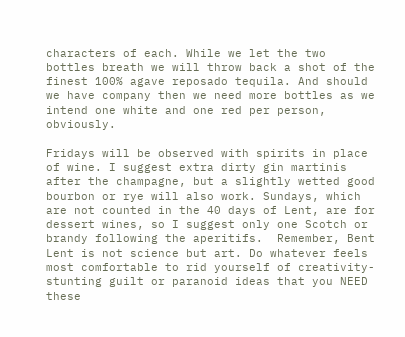characters of each. While we let the two bottles breath we will throw back a shot of the finest 100% agave reposado tequila. And should we have company then we need more bottles as we intend one white and one red per person, obviously.

Fridays will be observed with spirits in place of wine. I suggest extra dirty gin martinis after the champagne, but a slightly wetted good bourbon or rye will also work. Sundays, which are not counted in the 40 days of Lent, are for dessert wines, so I suggest only one Scotch or brandy following the aperitifs.  Remember, Bent Lent is not science but art. Do whatever feels most comfortable to rid yourself of creativity-stunting guilt or paranoid ideas that you NEED these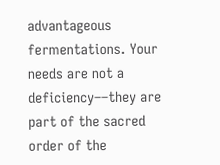advantageous fermentations. Your needs are not a deficiency––they are part of the sacred order of the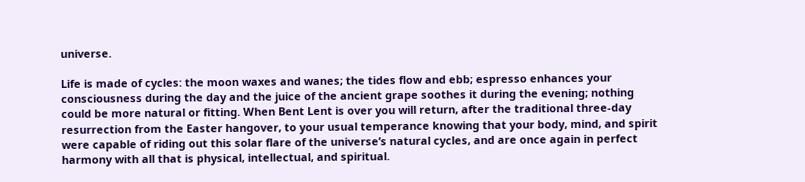universe.

Life is made of cycles: the moon waxes and wanes; the tides flow and ebb; espresso enhances your consciousness during the day and the juice of the ancient grape soothes it during the evening; nothing could be more natural or fitting. When Bent Lent is over you will return, after the traditional three-day resurrection from the Easter hangover, to your usual temperance knowing that your body, mind, and spirit were capable of riding out this solar flare of the universe’s natural cycles, and are once again in perfect harmony with all that is physical, intellectual, and spiritual.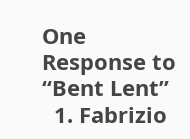One Response to “Bent Lent”
  1. Fabrizio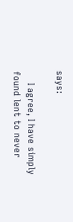says:

    I agree, I have simply found lent to never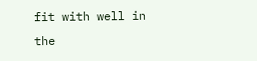fit with well in the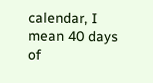calendar, I mean 40 days of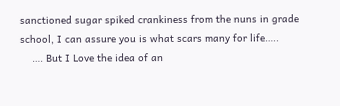sanctioned sugar spiked crankiness from the nuns in grade school, I can assure you is what scars many for life…..
    …. But I Love the idea of an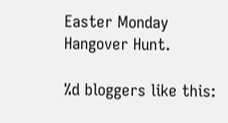Easter Monday Hangover Hunt.

%d bloggers like this: